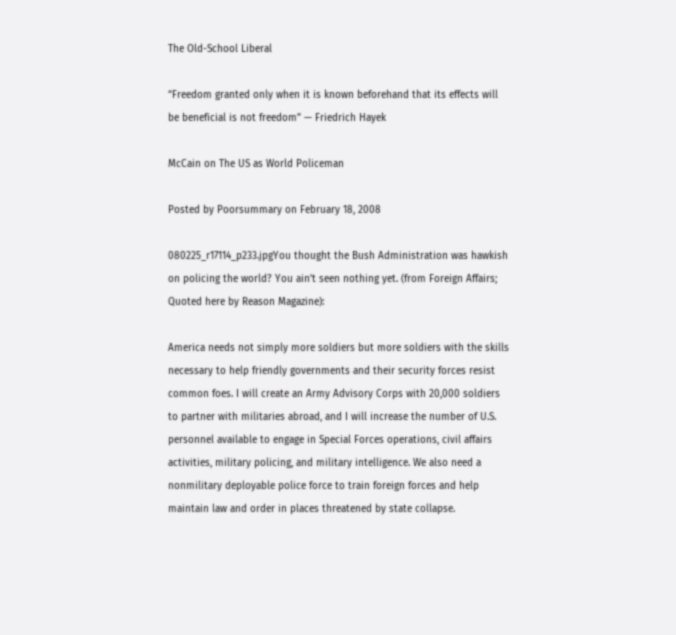The Old-School Liberal

“Freedom granted only when it is known beforehand that its effects will be beneficial is not freedom” — Friedrich Hayek

McCain on The US as World Policeman

Posted by Poorsummary on February 18, 2008

080225_r17114_p233.jpgYou thought the Bush Administration was hawkish on policing the world? You ain’t seen nothing yet. (from Foreign Affairs; Quoted here by Reason Magazine):

America needs not simply more soldiers but more soldiers with the skills necessary to help friendly governments and their security forces resist common foes. I will create an Army Advisory Corps with 20,000 soldiers to partner with militaries abroad, and I will increase the number of U.S. personnel available to engage in Special Forces operations, civil affairs activities, military policing, and military intelligence. We also need a nonmilitary deployable police force to train foreign forces and help maintain law and order in places threatened by state collapse.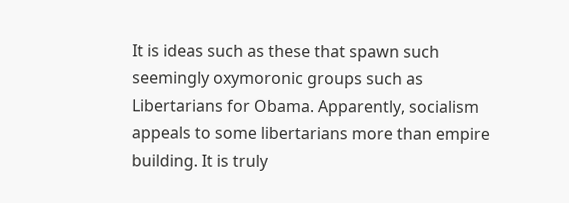It is ideas such as these that spawn such seemingly oxymoronic groups such as Libertarians for Obama. Apparently, socialism appeals to some libertarians more than empire building. It is truly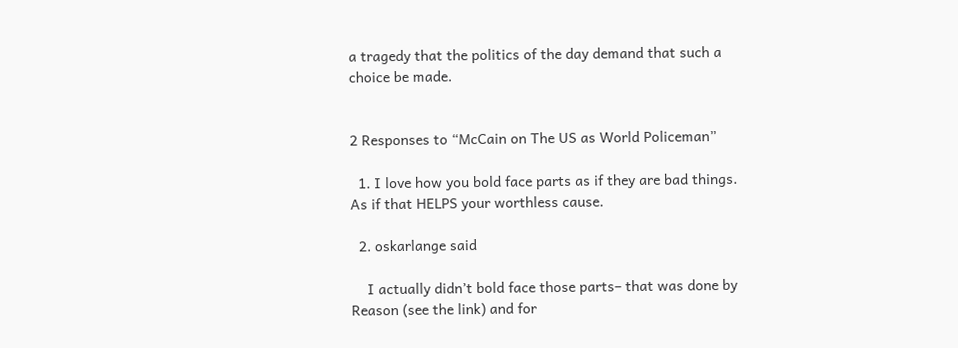a tragedy that the politics of the day demand that such a choice be made.


2 Responses to “McCain on The US as World Policeman”

  1. I love how you bold face parts as if they are bad things. As if that HELPS your worthless cause.

  2. oskarlange said

    I actually didn’t bold face those parts– that was done by Reason (see the link) and for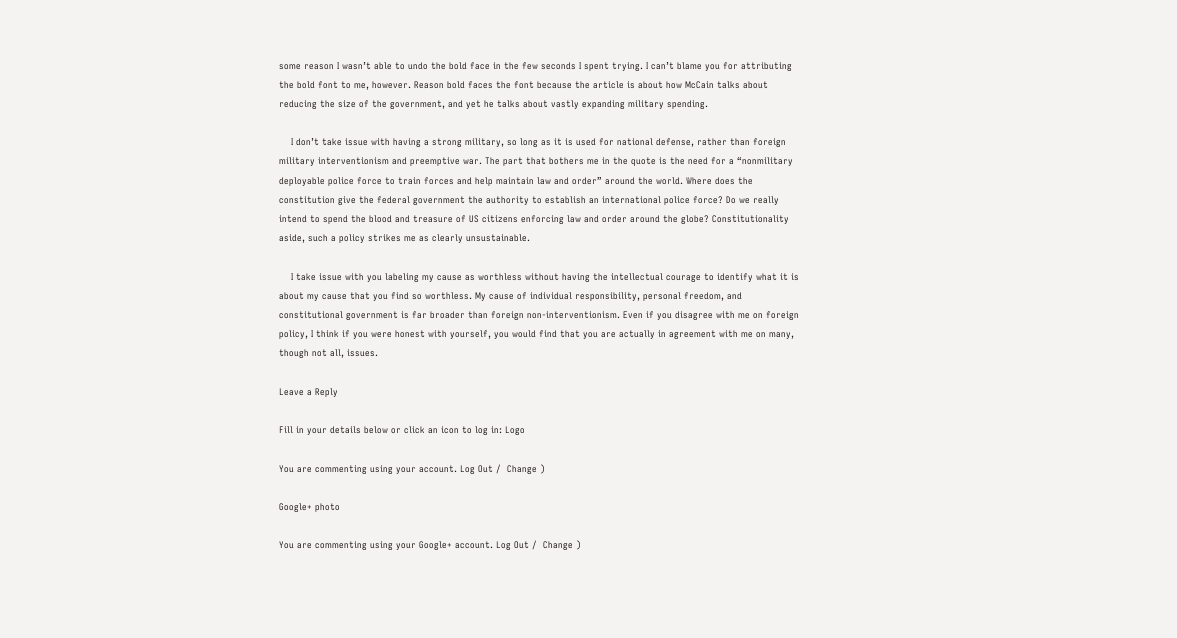some reason I wasn’t able to undo the bold face in the few seconds I spent trying. I can’t blame you for attributing the bold font to me, however. Reason bold faces the font because the article is about how McCain talks about reducing the size of the government, and yet he talks about vastly expanding military spending.

    I don’t take issue with having a strong military, so long as it is used for national defense, rather than foreign military interventionism and preemptive war. The part that bothers me in the quote is the need for a “nonmilitary deployable police force to train forces and help maintain law and order” around the world. Where does the constitution give the federal government the authority to establish an international police force? Do we really intend to spend the blood and treasure of US citizens enforcing law and order around the globe? Constitutionality aside, such a policy strikes me as clearly unsustainable.

    I take issue with you labeling my cause as worthless without having the intellectual courage to identify what it is about my cause that you find so worthless. My cause of individual responsibility, personal freedom, and constitutional government is far broader than foreign non-interventionism. Even if you disagree with me on foreign policy, I think if you were honest with yourself, you would find that you are actually in agreement with me on many, though not all, issues.

Leave a Reply

Fill in your details below or click an icon to log in: Logo

You are commenting using your account. Log Out /  Change )

Google+ photo

You are commenting using your Google+ account. Log Out /  Change )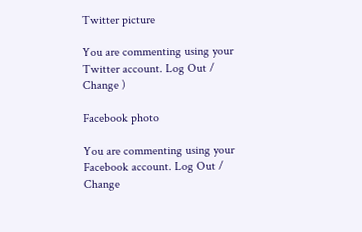Twitter picture

You are commenting using your Twitter account. Log Out /  Change )

Facebook photo

You are commenting using your Facebook account. Log Out /  Change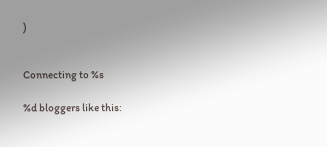)


Connecting to %s

%d bloggers like this: